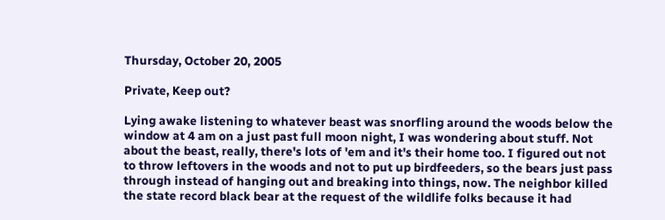Thursday, October 20, 2005

Private, Keep out?

Lying awake listening to whatever beast was snorfling around the woods below the window at 4 am on a just past full moon night, I was wondering about stuff. Not about the beast, really, there's lots of 'em and it's their home too. I figured out not to throw leftovers in the woods and not to put up birdfeeders, so the bears just pass through instead of hanging out and breaking into things, now. The neighbor killed the state record black bear at the request of the wildlife folks because it had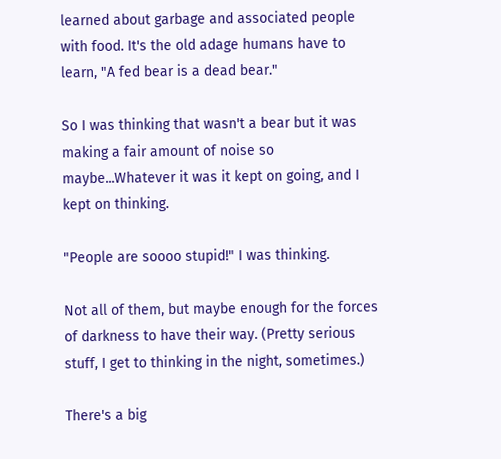learned about garbage and associated people with food. It's the old adage humans have to learn, "A fed bear is a dead bear."

So I was thinking that wasn't a bear but it was making a fair amount of noise so maybe...Whatever it was it kept on going, and I kept on thinking.

"People are soooo stupid!" I was thinking.

Not all of them, but maybe enough for the forces of darkness to have their way. (Pretty serious stuff, I get to thinking in the night, sometimes.)

There's a big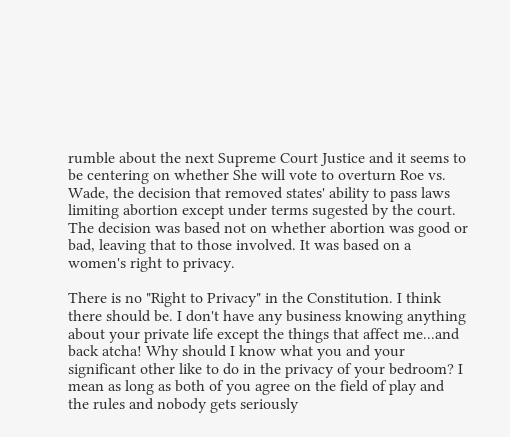rumble about the next Supreme Court Justice and it seems to be centering on whether She will vote to overturn Roe vs. Wade, the decision that removed states' ability to pass laws limiting abortion except under terms sugested by the court. The decision was based not on whether abortion was good or bad, leaving that to those involved. It was based on a women's right to privacy.

There is no "Right to Privacy" in the Constitution. I think there should be. I don't have any business knowing anything about your private life except the things that affect me...and back atcha! Why should I know what you and your significant other like to do in the privacy of your bedroom? I mean as long as both of you agree on the field of play and the rules and nobody gets seriously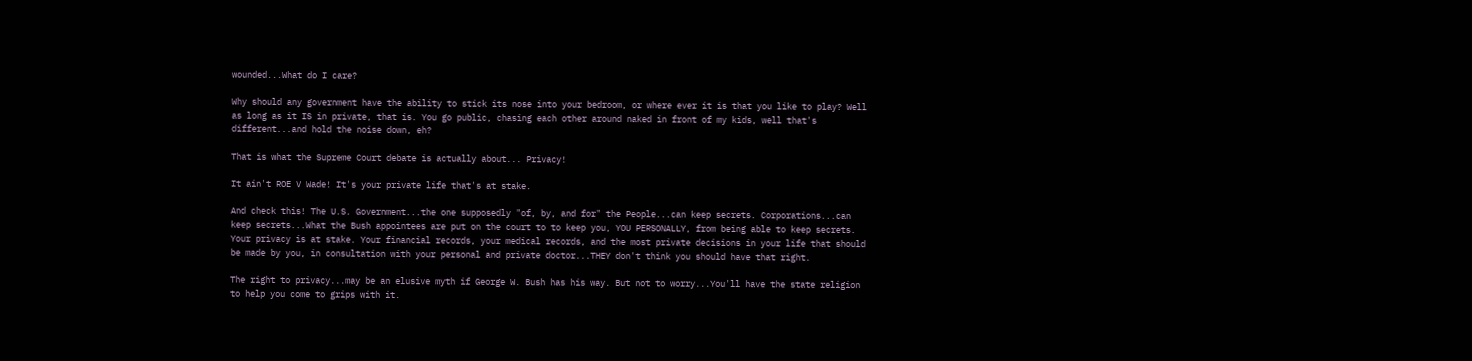wounded...What do I care?

Why should any government have the ability to stick its nose into your bedroom, or where ever it is that you like to play? Well as long as it IS in private, that is. You go public, chasing each other around naked in front of my kids, well that's different...and hold the noise down, eh?

That is what the Supreme Court debate is actually about... Privacy!

It ain't ROE V Wade! It's your private life that's at stake.

And check this! The U.S. Government...the one supposedly "of, by, and for" the People...can keep secrets. Corporations...can keep secrets...What the Bush appointees are put on the court to to keep you, YOU PERSONALLY, from being able to keep secrets. Your privacy is at stake. Your financial records, your medical records, and the most private decisions in your life that should be made by you, in consultation with your personal and private doctor...THEY don't think you should have that right.

The right to privacy...may be an elusive myth if George W. Bush has his way. But not to worry...You'll have the state religion to help you come to grips with it.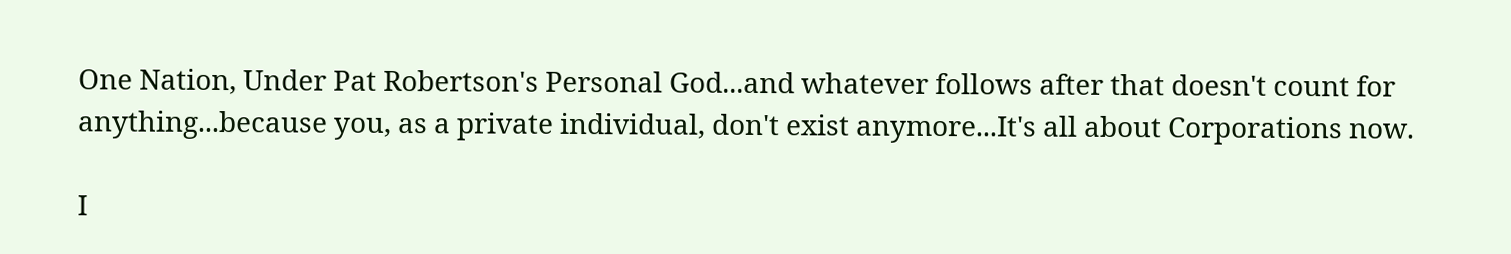One Nation, Under Pat Robertson's Personal God...and whatever follows after that doesn't count for anything...because you, as a private individual, don't exist anymore...It's all about Corporations now.

I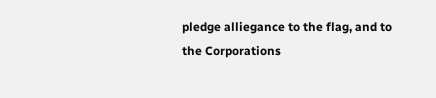pledge alliegance to the flag, and to the Corporations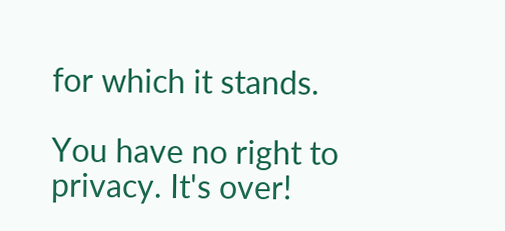for which it stands.

You have no right to privacy. It's over!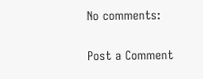No comments:

Post a Comment